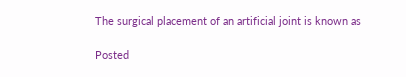The surgical placement of an artificial joint is known as

Posted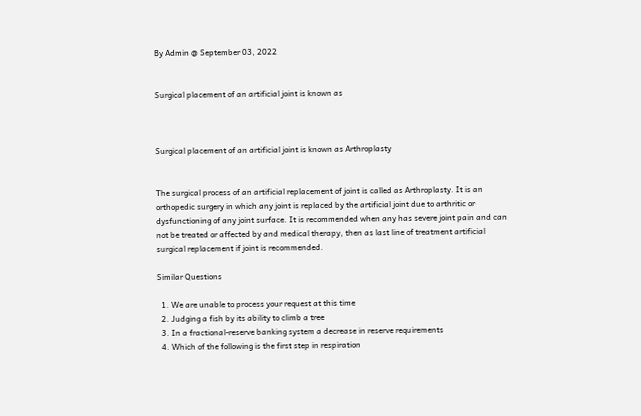By Admin @ September 03, 2022


Surgical placement of an artificial joint is known as



Surgical placement of an artificial joint is known as Arthroplasty


The surgical process of an artificial replacement of joint is called as Arthroplasty. It is an orthopedic surgery in which any joint is replaced by the artificial joint due to arthritic or dysfunctioning of any joint surface. It is recommended when any has severe joint pain and can not be treated or affected by and medical therapy, then as last line of treatment artificial surgical replacement if joint is recommended.

Similar Questions

  1. We are unable to process your request at this time
  2. Judging a fish by its ability to climb a tree
  3. In a fractional-reserve banking system a decrease in reserve requirements
  4. Which of the following is the first step in respiration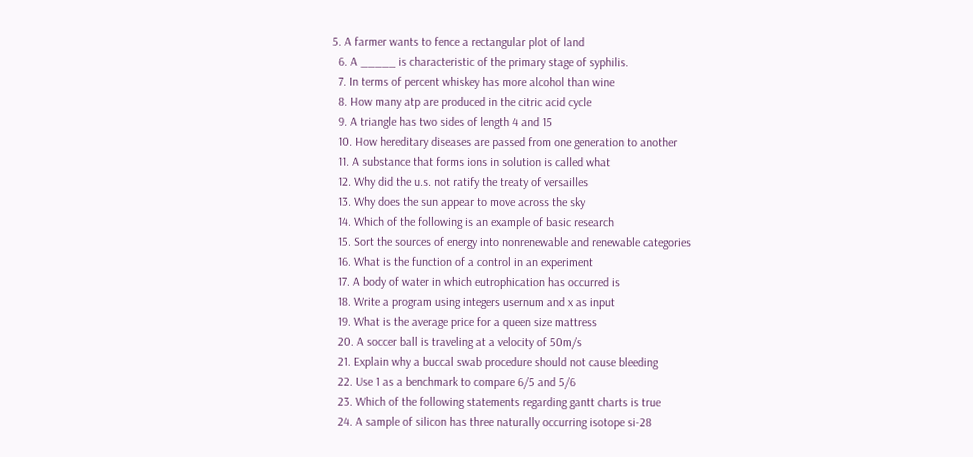5. A farmer wants to fence a rectangular plot of land
  6. A _____ is characteristic of the primary stage of syphilis.
  7. In terms of percent whiskey has more alcohol than wine
  8. How many atp are produced in the citric acid cycle
  9. A triangle has two sides of length 4 and 15
  10. How hereditary diseases are passed from one generation to another
  11. A substance that forms ions in solution is called what
  12. Why did the u.s. not ratify the treaty of versailles
  13. Why does the sun appear to move across the sky
  14. Which of the following is an example of basic research
  15. Sort the sources of energy into nonrenewable and renewable categories
  16. What is the function of a control in an experiment
  17. A body of water in which eutrophication has occurred is
  18. Write a program using integers usernum and x as input
  19. What is the average price for a queen size mattress
  20. A soccer ball is traveling at a velocity of 50m/s
  21. Explain why a buccal swab procedure should not cause bleeding
  22. Use 1 as a benchmark to compare 6/5 and 5/6
  23. Which of the following statements regarding gantt charts is true
  24. A sample of silicon has three naturally occurring isotope si-28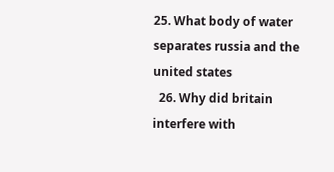25. What body of water separates russia and the united states
  26. Why did britain interfere with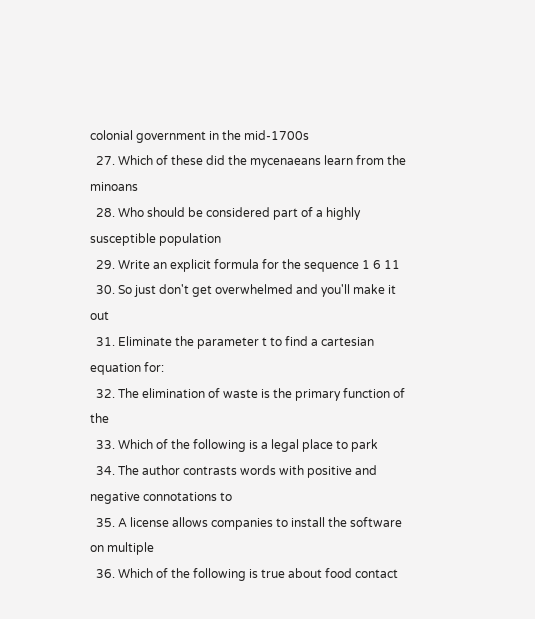colonial government in the mid-1700s
  27. Which of these did the mycenaeans learn from the minoans
  28. Who should be considered part of a highly susceptible population
  29. Write an explicit formula for the sequence 1 6 11
  30. So just don't get overwhelmed and you'll make it out
  31. Eliminate the parameter t to find a cartesian equation for:
  32. The elimination of waste is the primary function of the
  33. Which of the following is a legal place to park
  34. The author contrasts words with positive and negative connotations to
  35. A license allows companies to install the software on multiple
  36. Which of the following is true about food contact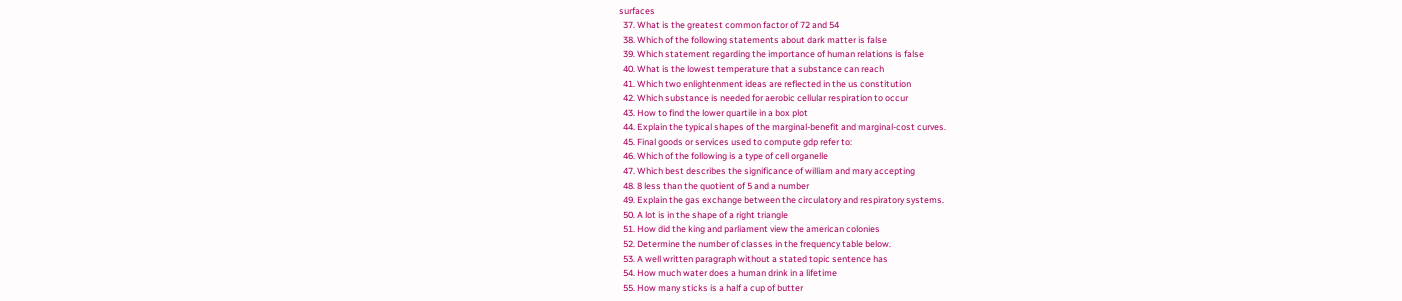surfaces
  37. What is the greatest common factor of 72 and 54
  38. Which of the following statements about dark matter is false
  39. Which statement regarding the importance of human relations is false
  40. What is the lowest temperature that a substance can reach
  41. Which two enlightenment ideas are reflected in the us constitution
  42. Which substance is needed for aerobic cellular respiration to occur
  43. How to find the lower quartile in a box plot
  44. Explain the typical shapes of the marginal-benefit and marginal-cost curves.
  45. Final goods or services used to compute gdp refer to:
  46. Which of the following is a type of cell organelle
  47. Which best describes the significance of william and mary accepting
  48. 8 less than the quotient of 5 and a number
  49. Explain the gas exchange between the circulatory and respiratory systems.
  50. A lot is in the shape of a right triangle
  51. How did the king and parliament view the american colonies
  52. Determine the number of classes in the frequency table below.
  53. A well written paragraph without a stated topic sentence has
  54. How much water does a human drink in a lifetime
  55. How many sticks is a half a cup of butter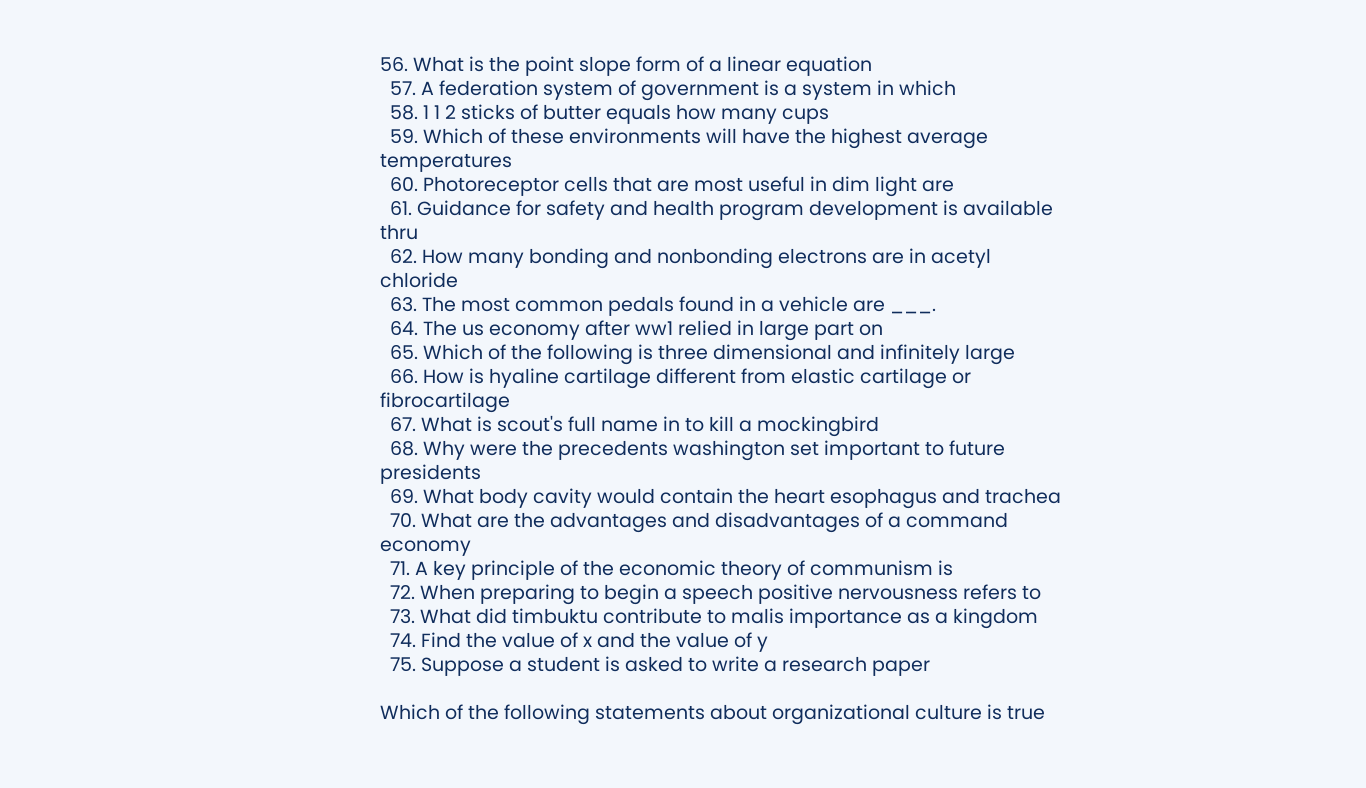56. What is the point slope form of a linear equation
  57. A federation system of government is a system in which
  58. 1 1 2 sticks of butter equals how many cups
  59. Which of these environments will have the highest average temperatures
  60. Photoreceptor cells that are most useful in dim light are
  61. Guidance for safety and health program development is available thru
  62. How many bonding and nonbonding electrons are in acetyl chloride
  63. The most common pedals found in a vehicle are ___.
  64. The us economy after ww1 relied in large part on
  65. Which of the following is three dimensional and infinitely large
  66. How is hyaline cartilage different from elastic cartilage or fibrocartilage
  67. What is scout's full name in to kill a mockingbird
  68. Why were the precedents washington set important to future presidents
  69. What body cavity would contain the heart esophagus and trachea
  70. What are the advantages and disadvantages of a command economy
  71. A key principle of the economic theory of communism is
  72. When preparing to begin a speech positive nervousness refers to
  73. What did timbuktu contribute to malis importance as a kingdom
  74. Find the value of x and the value of y
  75. Suppose a student is asked to write a research paper

Which of the following statements about organizational culture is true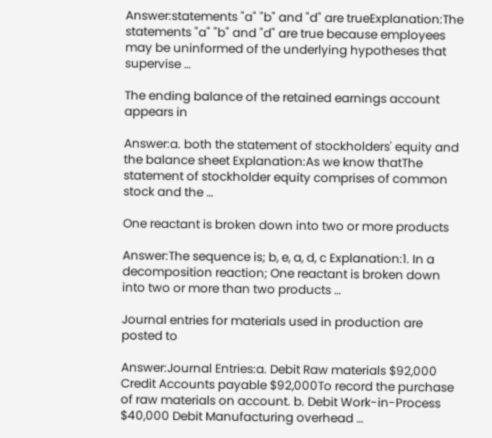Answer:statements "a" "b" and "d" are trueExplanation:The statements "a" "b" and "d" are true because employees may be uninformed of the underlying hypotheses that supervise …

The ending balance of the retained earnings account appears in

Answer:a. both the statement of stockholders' equity and the balance sheet Explanation:As we know thatThe statement of stockholder equity comprises of common stock and the …

One reactant is broken down into two or more products

Answer:The sequence is; b, e, a, d, c Explanation:1. In a decomposition reaction; One reactant is broken down into two or more than two products …

Journal entries for materials used in production are posted to

Answer:Journal Entries:a. Debit Raw materials $92,000 Credit Accounts payable $92,000To record the purchase of raw materials on account. b. Debit Work-in-Process $40,000 Debit Manufacturing overhead …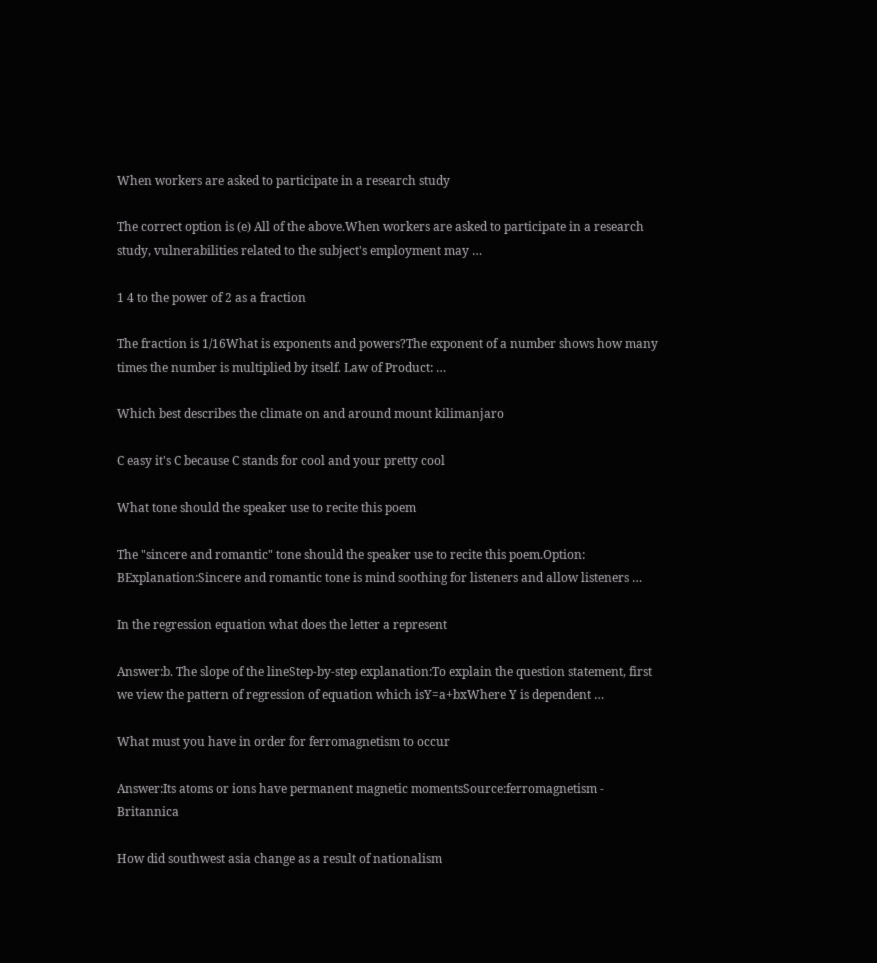When workers are asked to participate in a research study

The correct option is (e) All of the above.When workers are asked to participate in a research study, vulnerabilities related to the subject's employment may …

1 4 to the power of 2 as a fraction

The fraction is 1/16What is exponents and powers?The exponent of a number shows how many times the number is multiplied by itself. Law of Product: …

Which best describes the climate on and around mount kilimanjaro

C easy it's C because C stands for cool and your pretty cool

What tone should the speaker use to recite this poem

The "sincere and romantic" tone should the speaker use to recite this poem.Option: BExplanation:Sincere and romantic tone is mind soothing for listeners and allow listeners …

In the regression equation what does the letter a represent

Answer:b. The slope of the lineStep-by-step explanation:To explain the question statement, first we view the pattern of regression of equation which isY=a+bxWhere Y is dependent …

What must you have in order for ferromagnetism to occur

Answer:Its atoms or ions have permanent magnetic momentsSource:ferromagnetism - Britannica

How did southwest asia change as a result of nationalism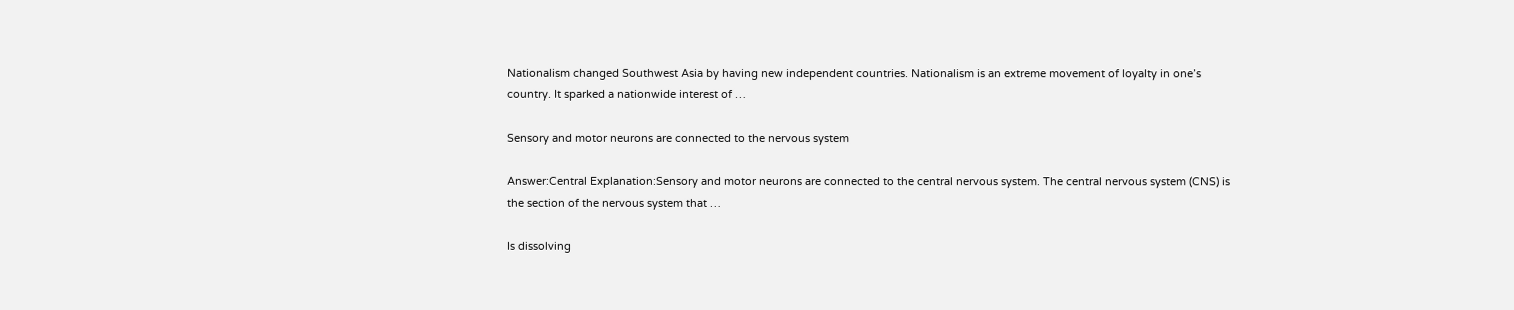Nationalism changed Southwest Asia by having new independent countries. Nationalism is an extreme movement of loyalty in one’s country. It sparked a nationwide interest of …

Sensory and motor neurons are connected to the nervous system

Answer:Central Explanation:Sensory and motor neurons are connected to the central nervous system. The central nervous system (CNS) is the section of the nervous system that …

Is dissolving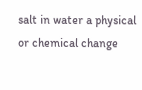salt in water a physical or chemical change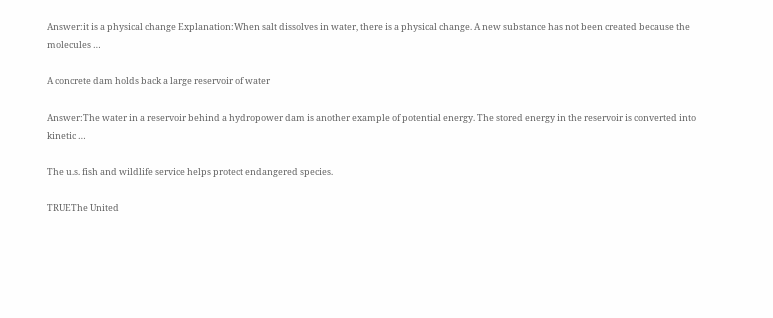Answer:it is a physical change Explanation:When salt dissolves in water, there is a physical change. A new substance has not been created because the molecules …

A concrete dam holds back a large reservoir of water

Answer:The water in a reservoir behind a hydropower dam is another example of potential energy. The stored energy in the reservoir is converted into kinetic …

The u.s. fish and wildlife service helps protect endangered species.

TRUEThe United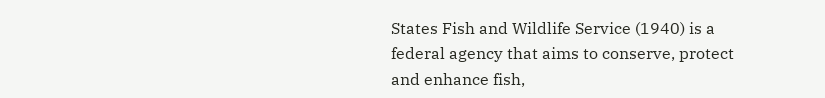States Fish and Wildlife Service (1940) is a federal agency that aims to conserve, protect and enhance fish,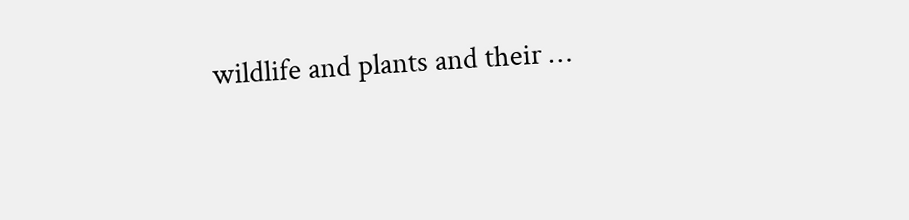wildlife and plants and their …